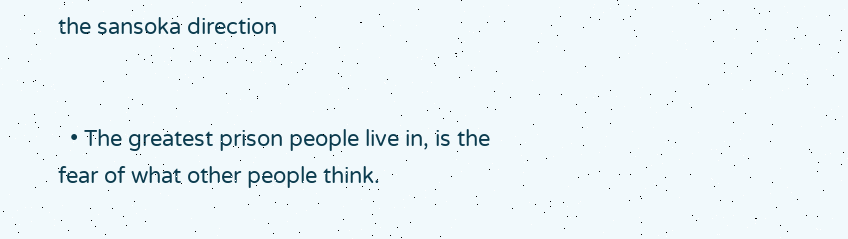the sansoka direction


  • The greatest prison people live in, is the fear of what other people think.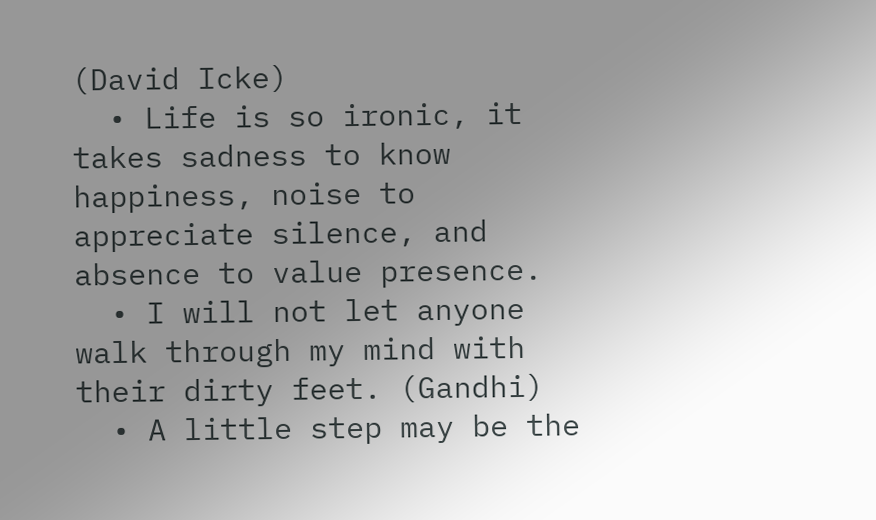(David Icke)
  • Life is so ironic, it takes sadness to know happiness, noise to appreciate silence, and absence to value presence.
  • I will not let anyone walk through my mind with their dirty feet. (Gandhi)
  • A little step may be the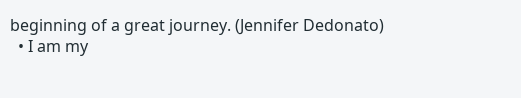beginning of a great journey. (Jennifer Dedonato)
  • I am my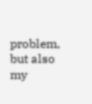problem, but also my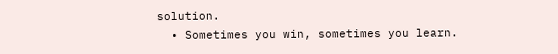solution.
  • Sometimes you win, sometimes you learn.